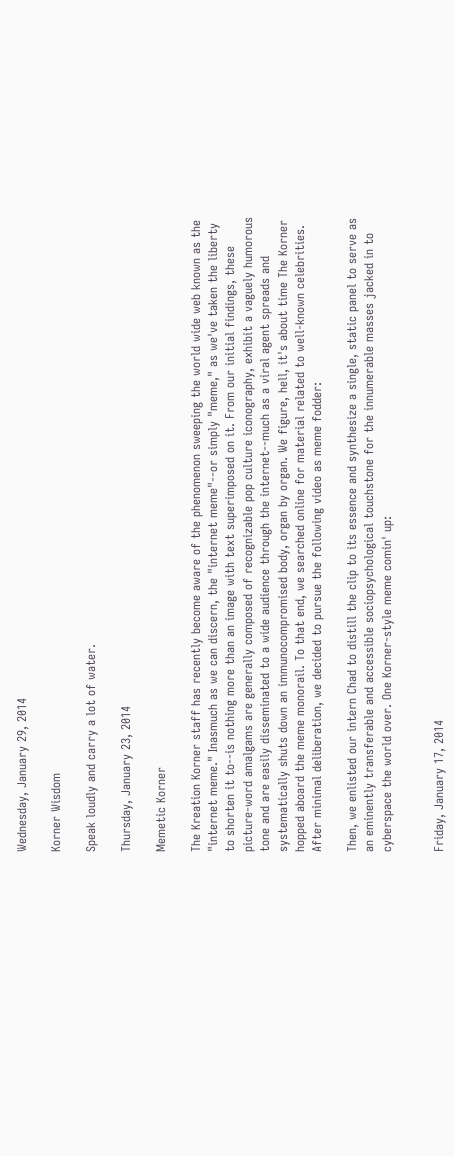Wednesday, January 29, 2014

Korner Wisdom

Speak loudly and carry a lot of water.

Thursday, January 23, 2014

Memetic Korner

The Kreation Korner staff has recently become aware of the phenomenon sweeping the world wide web known as the "internet meme." Inasmuch as we can discern, the "internet meme"--or simply "meme," as we've taken the liberty to shorten it to--is nothing more than an image with text superimposed on it. From our initial findings, these picture-word amalgams are generally composed of recognizable pop culture iconography, exhibit a vaguely humorous tone and are easily disseminated to a wide audience through the internet--much as a viral agent spreads and systematically shuts down an immunocompromised body, organ by organ. We figure, hell, it's about time The Korner hopped aboard the meme monorail. To that end, we searched online for material related to well-known celebrities. After minimal deliberation, we decided to pursue the following video as meme fodder:

Then, we enlisted our intern Chad to distill the clip to its essence and synthesize a single, static panel to serve as an eminently transferable and accessible sociopsychological touchstone for the innumerable masses jacked in to cyberspace the world over. One Korner-style meme comin' up:


Friday, January 17, 2014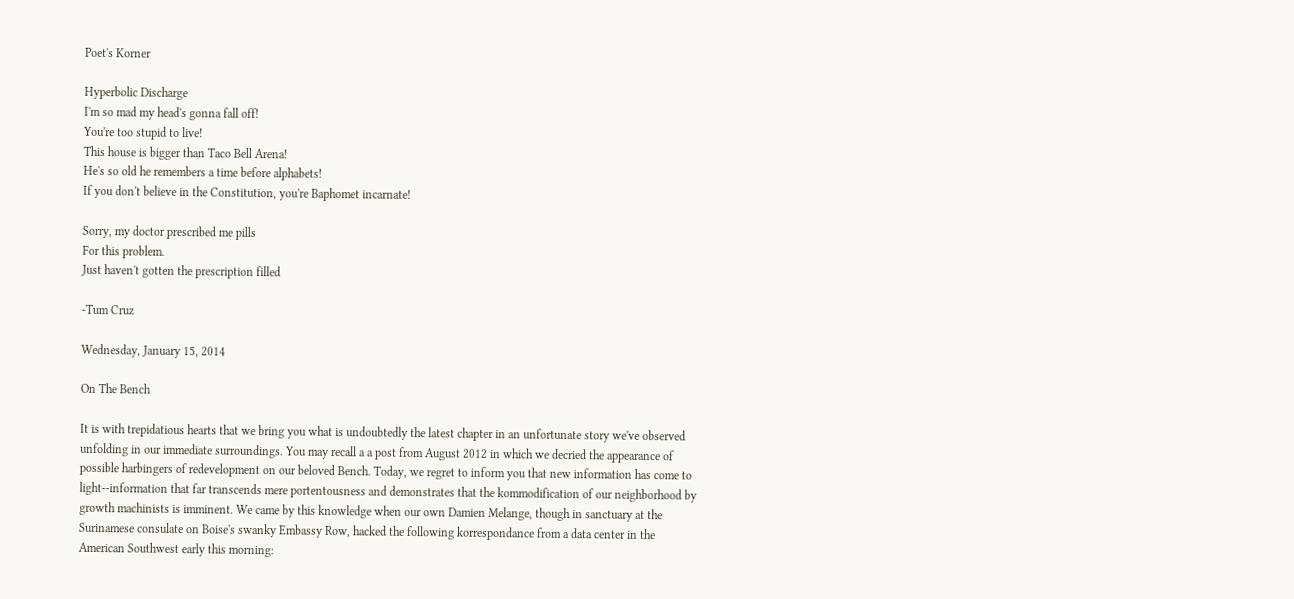Poet's Korner

Hyperbolic Discharge
I'm so mad my head's gonna fall off!
You're too stupid to live!
This house is bigger than Taco Bell Arena!
He's so old he remembers a time before alphabets!
If you don't believe in the Constitution, you're Baphomet incarnate!

Sorry, my doctor prescribed me pills
For this problem.
Just haven't gotten the prescription filled

-Tum Cruz

Wednesday, January 15, 2014

On The Bench

It is with trepidatious hearts that we bring you what is undoubtedly the latest chapter in an unfortunate story we've observed unfolding in our immediate surroundings. You may recall a a post from August 2012 in which we decried the appearance of possible harbingers of redevelopment on our beloved Bench. Today, we regret to inform you that new information has come to light--information that far transcends mere portentousness and demonstrates that the kommodification of our neighborhood by growth machinists is imminent. We came by this knowledge when our own Damien Melange, though in sanctuary at the Surinamese consulate on Boise's swanky Embassy Row, hacked the following korrespondance from a data center in the American Southwest early this morning: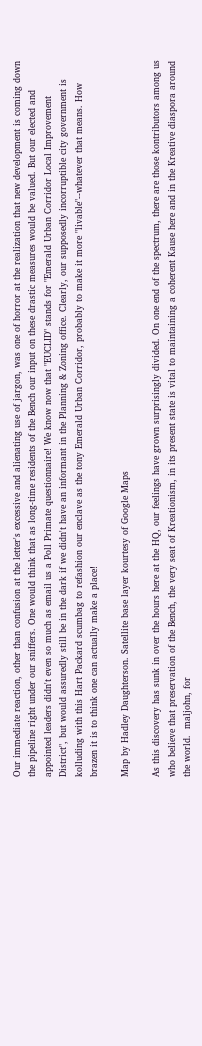Our immediate reaction, other than confusion at the letter's excessive and alienating use of jargon, was one of horror at the realization that new development is coming down the pipeline right under our sniffers. One would think that as long-time residents of the Bench our input on these drastic measures would be valued. But our elected and appointed leaders didn't even so much as email us a Poll Primate questionnaire! We know now that "EUCLID" stands for "Emerald Urban Corridor Local Improvement District", but would assuredly still be in the dark if we didn't have an informant in the Planning & Zoning office. Clearly, our supposedly incorruptible city government is kolluding with this Hart Packard scumbag to refashion our enclave as the tony Emerald Urban Corridor, probably to make it more "livable"--whatever that means. How brazen it is to think one can actually make a place!

Map by Hadley Daughterson. Satellite base layer kourtesy of Google Maps

As this discovery has sunk in over the hours here at the HQ, our feelings have grown surprisingly divided. On one end of the spectrum, there are those kontributors among us who believe that preservation of the Bench, the very seat of Kreationism, in its present state is vital to maintaining a coherent Kause here and in the Kreative diaspora around the world.  maljohn, for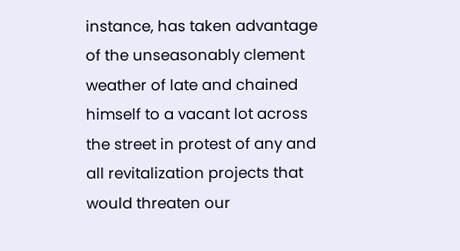instance, has taken advantage of the unseasonably clement weather of late and chained himself to a vacant lot across the street in protest of any and all revitalization projects that would threaten our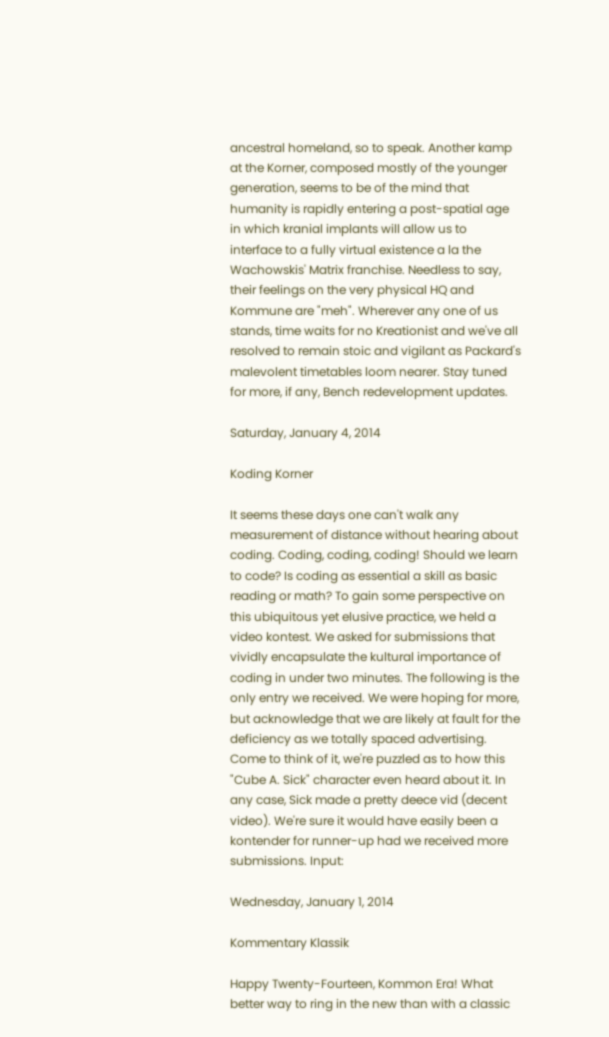ancestral homeland, so to speak. Another kamp at the Korner, composed mostly of the younger generation, seems to be of the mind that humanity is rapidly entering a post-spatial age in which kranial implants will allow us to interface to a fully virtual existence a la the Wachowskis' Matrix franchise. Needless to say, their feelings on the very physical HQ and Kommune are "meh". Wherever any one of us stands, time waits for no Kreationist and we've all resolved to remain stoic and vigilant as Packard's malevolent timetables loom nearer. Stay tuned for more, if any, Bench redevelopment updates.

Saturday, January 4, 2014

Koding Korner

It seems these days one can't walk any measurement of distance without hearing about coding. Coding, coding, coding! Should we learn to code? Is coding as essential a skill as basic reading or math? To gain some perspective on this ubiquitous yet elusive practice, we held a video kontest. We asked for submissions that vividly encapsulate the kultural importance of coding in under two minutes. The following is the only entry we received. We were hoping for more, but acknowledge that we are likely at fault for the deficiency as we totally spaced advertising. Come to think of it, we're puzzled as to how this "Cube A. Sick" character even heard about it. In any case, Sick made a pretty deece vid (decent video). We're sure it would have easily been a kontender for runner-up had we received more submissions. Input:

Wednesday, January 1, 2014

Kommentary Klassik

Happy Twenty-Fourteen, Kommon Era! What better way to ring in the new than with a classic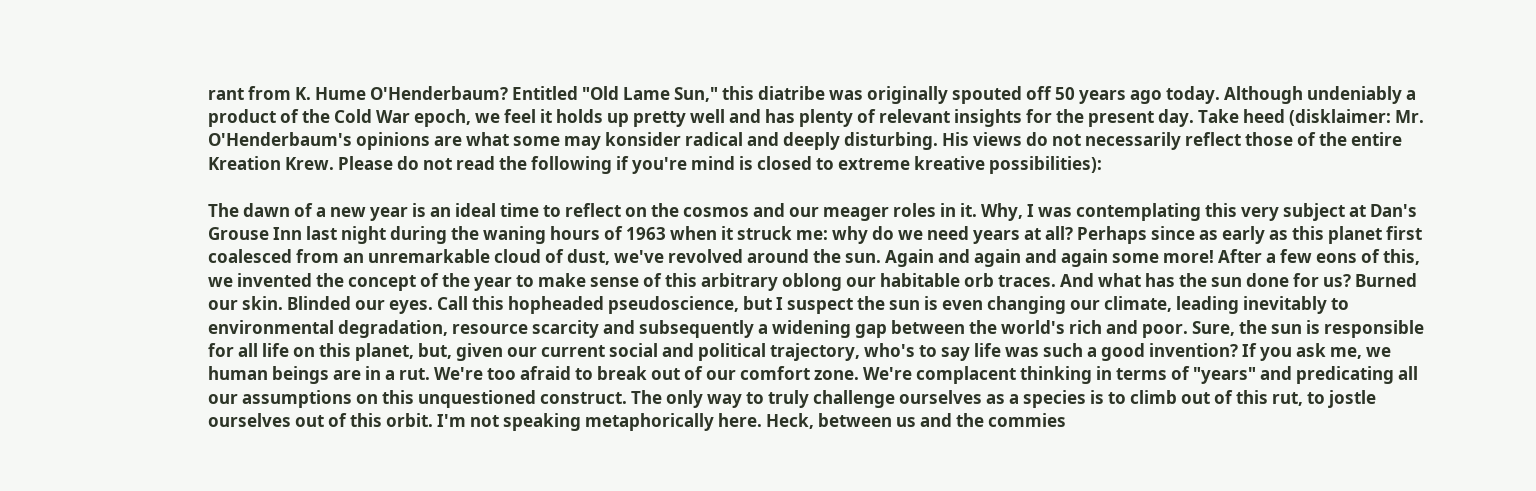rant from K. Hume O'Henderbaum? Entitled "Old Lame Sun," this diatribe was originally spouted off 50 years ago today. Although undeniably a product of the Cold War epoch, we feel it holds up pretty well and has plenty of relevant insights for the present day. Take heed (disklaimer: Mr. O'Henderbaum's opinions are what some may konsider radical and deeply disturbing. His views do not necessarily reflect those of the entire Kreation Krew. Please do not read the following if you're mind is closed to extreme kreative possibilities):

The dawn of a new year is an ideal time to reflect on the cosmos and our meager roles in it. Why, I was contemplating this very subject at Dan's Grouse Inn last night during the waning hours of 1963 when it struck me: why do we need years at all? Perhaps since as early as this planet first coalesced from an unremarkable cloud of dust, we've revolved around the sun. Again and again and again some more! After a few eons of this, we invented the concept of the year to make sense of this arbitrary oblong our habitable orb traces. And what has the sun done for us? Burned our skin. Blinded our eyes. Call this hopheaded pseudoscience, but I suspect the sun is even changing our climate, leading inevitably to environmental degradation, resource scarcity and subsequently a widening gap between the world's rich and poor. Sure, the sun is responsible for all life on this planet, but, given our current social and political trajectory, who's to say life was such a good invention? If you ask me, we human beings are in a rut. We're too afraid to break out of our comfort zone. We're complacent thinking in terms of "years" and predicating all our assumptions on this unquestioned construct. The only way to truly challenge ourselves as a species is to climb out of this rut, to jostle ourselves out of this orbit. I'm not speaking metaphorically here. Heck, between us and the commies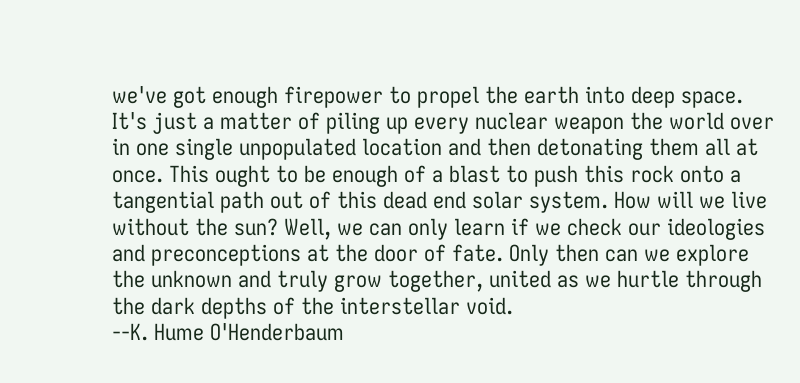we've got enough firepower to propel the earth into deep space. It's just a matter of piling up every nuclear weapon the world over in one single unpopulated location and then detonating them all at once. This ought to be enough of a blast to push this rock onto a tangential path out of this dead end solar system. How will we live without the sun? Well, we can only learn if we check our ideologies and preconceptions at the door of fate. Only then can we explore the unknown and truly grow together, united as we hurtle through the dark depths of the interstellar void.
--K. Hume O'Henderbaum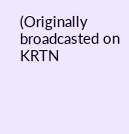(Originally broadcasted on KRTN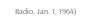Radio, Jan. 1, 1964)